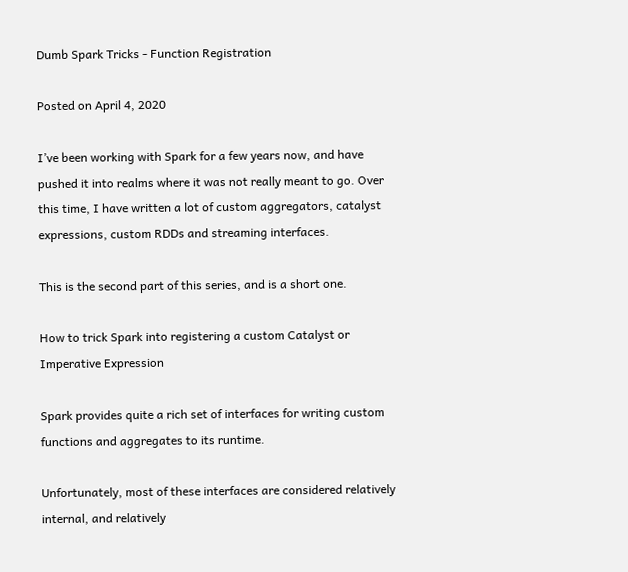Dumb Spark Tricks - Function Registration

Posted on April 4, 2020

I’ve been working with Spark for a few years now, and have pushed it into realms where it was not really meant to go. Over this time, I have written a lot of custom aggregators, catalyst expressions, custom RDDs and streaming interfaces.

This is the second part of this series, and is a short one.

How to trick Spark into registering a custom Catalyst or Imperative Expression

Spark provides quite a rich set of interfaces for writing custom functions and aggregates to its runtime.

Unfortunately, most of these interfaces are considered relatively internal, and relatively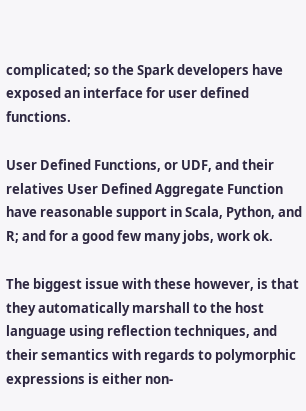complicated; so the Spark developers have exposed an interface for user defined functions.

User Defined Functions, or UDF, and their relatives User Defined Aggregate Function have reasonable support in Scala, Python, and R; and for a good few many jobs, work ok.

The biggest issue with these however, is that they automatically marshall to the host language using reflection techniques, and their semantics with regards to polymorphic expressions is either non-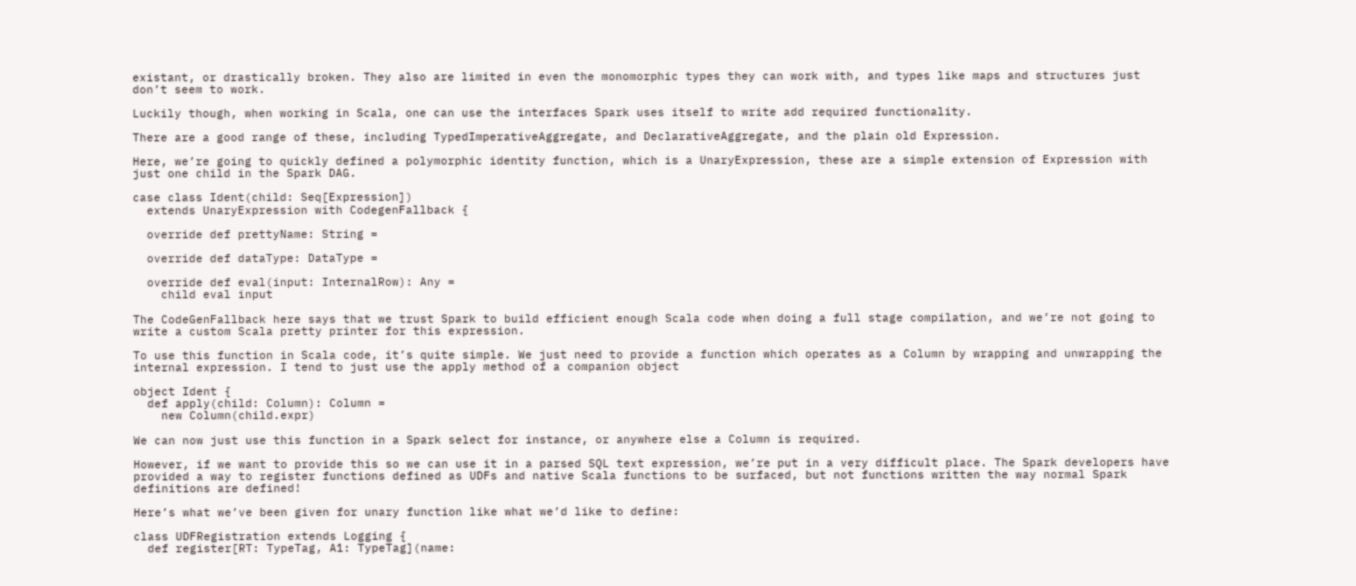existant, or drastically broken. They also are limited in even the monomorphic types they can work with, and types like maps and structures just don’t seem to work.

Luckily though, when working in Scala, one can use the interfaces Spark uses itself to write add required functionality.

There are a good range of these, including TypedImperativeAggregate, and DeclarativeAggregate, and the plain old Expression.

Here, we’re going to quickly defined a polymorphic identity function, which is a UnaryExpression, these are a simple extension of Expression with just one child in the Spark DAG.

case class Ident(child: Seq[Expression])
  extends UnaryExpression with CodegenFallback {

  override def prettyName: String =

  override def dataType: DataType =

  override def eval(input: InternalRow): Any =
    child eval input

The CodeGenFallback here says that we trust Spark to build efficient enough Scala code when doing a full stage compilation, and we’re not going to write a custom Scala pretty printer for this expression.

To use this function in Scala code, it’s quite simple. We just need to provide a function which operates as a Column by wrapping and unwrapping the internal expression. I tend to just use the apply method of a companion object

object Ident {
  def apply(child: Column): Column =
    new Column(child.expr)

We can now just use this function in a Spark select for instance, or anywhere else a Column is required.

However, if we want to provide this so we can use it in a parsed SQL text expression, we’re put in a very difficult place. The Spark developers have provided a way to register functions defined as UDFs and native Scala functions to be surfaced, but not functions written the way normal Spark definitions are defined!

Here’s what we’ve been given for unary function like what we’d like to define:

class UDFRegistration extends Logging {
  def register[RT: TypeTag, A1: TypeTag](name: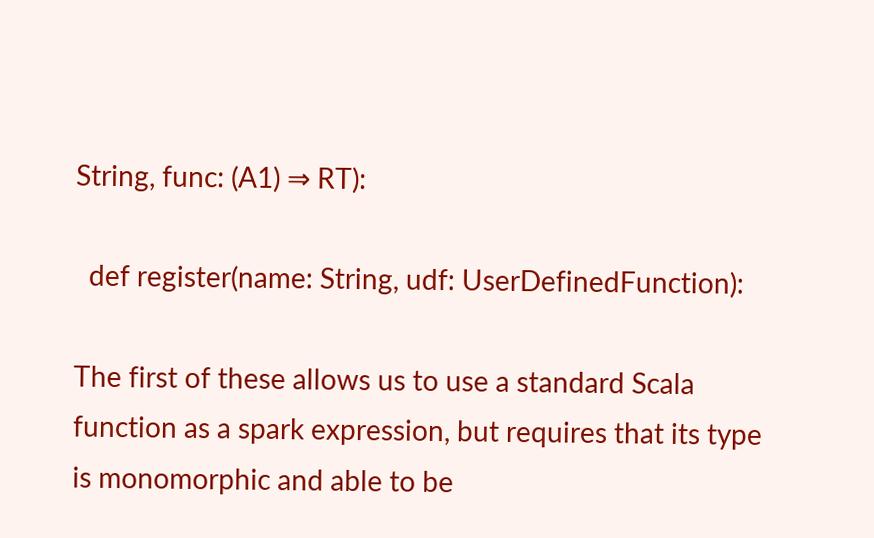String, func: (A1) ⇒ RT):

  def register(name: String, udf: UserDefinedFunction):

The first of these allows us to use a standard Scala function as a spark expression, but requires that its type is monomorphic and able to be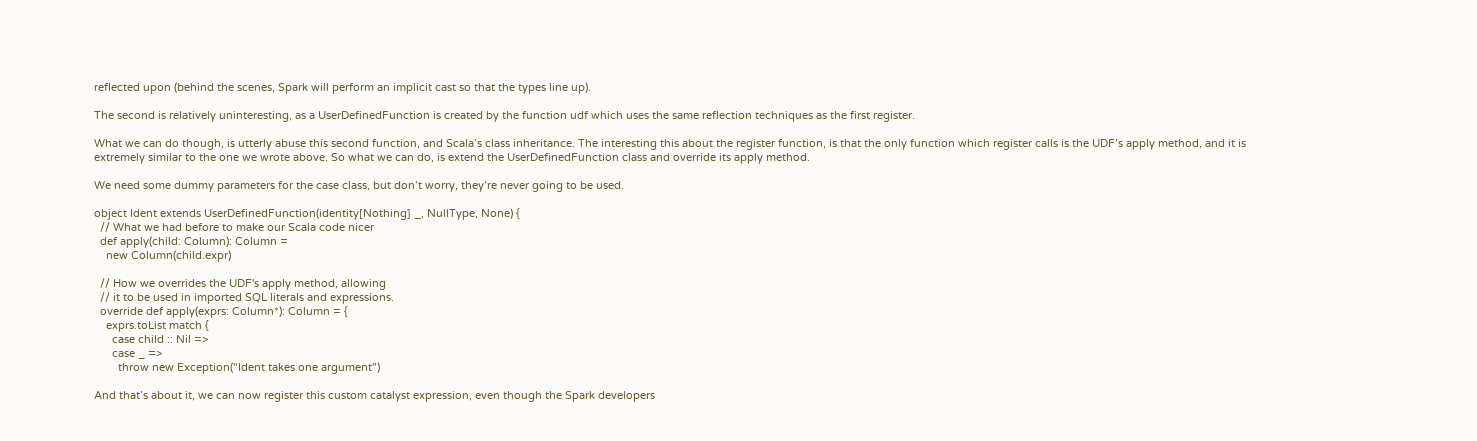reflected upon (behind the scenes, Spark will perform an implicit cast so that the types line up).

The second is relatively uninteresting, as a UserDefinedFunction is created by the function udf which uses the same reflection techniques as the first register.

What we can do though, is utterly abuse this second function, and Scala’s class inheritance. The interesting this about the register function, is that the only function which register calls is the UDF’s apply method, and it is extremely similar to the one we wrote above. So what we can do, is extend the UserDefinedFunction class and override its apply method.

We need some dummy parameters for the case class, but don’t worry, they’re never going to be used.

object Ident extends UserDefinedFunction(identity[Nothing] _, NullType, None) {
  // What we had before to make our Scala code nicer
  def apply(child: Column): Column =
    new Column(child.expr)

  // How we overrides the UDF's apply method, allowing
  // it to be used in imported SQL literals and expressions.
  override def apply(exprs: Column*): Column = {
    exprs.toList match {
      case child :: Nil =>
      case _ =>
        throw new Exception("Ident takes one argument")

And that’s about it, we can now register this custom catalyst expression, even though the Spark developers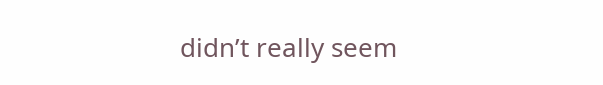didn’t really seem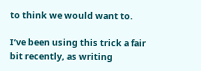to think we would want to.

I’ve been using this trick a fair bit recently, as writing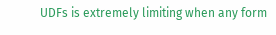UDFs is extremely limiting when any form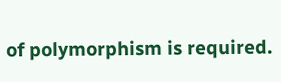of polymorphism is required.